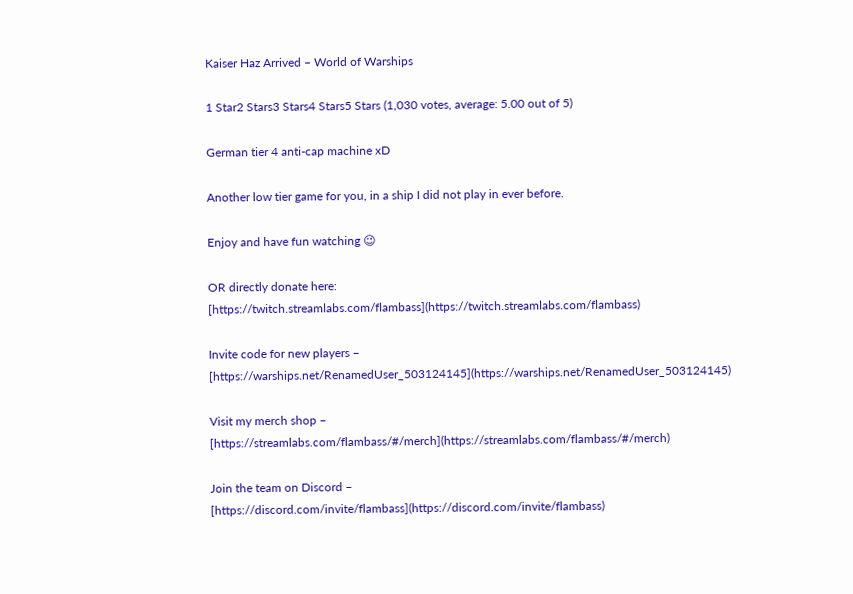Kaiser Haz Arrived – World of Warships

1 Star2 Stars3 Stars4 Stars5 Stars (1,030 votes, average: 5.00 out of 5)

German tier 4 anti-cap machine xD

Another low tier game for you, in a ship I did not play in ever before.

Enjoy and have fun watching 😉

OR directly donate here: [https://twitch.streamlabs.com/flambass](https://twitch.streamlabs.com/flambass)

Invite code for new players – [https://warships.net/RenamedUser_503124145](https://warships.net/RenamedUser_503124145)

Visit my merch shop – [https://streamlabs.com/flambass/#/merch](https://streamlabs.com/flambass/#/merch)

Join the team on Discord – [https://discord.com/invite/flambass](https://discord.com/invite/flambass)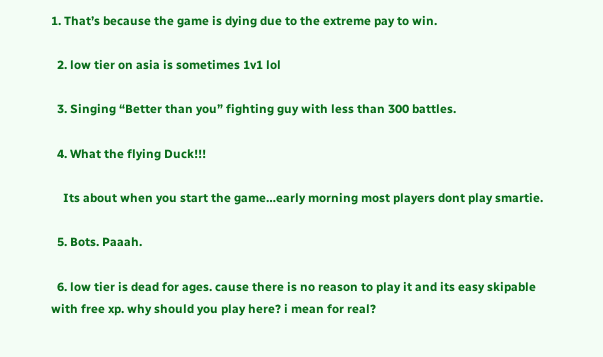1. That’s because the game is dying due to the extreme pay to win.

  2. low tier on asia is sometimes 1v1 lol

  3. Singing “Better than you” fighting guy with less than 300 battles.

  4. What the flying Duck!!!

    Its about when you start the game…early morning most players dont play smartie.

  5. Bots. Paaah.

  6. low tier is dead for ages. cause there is no reason to play it and its easy skipable with free xp. why should you play here? i mean for real?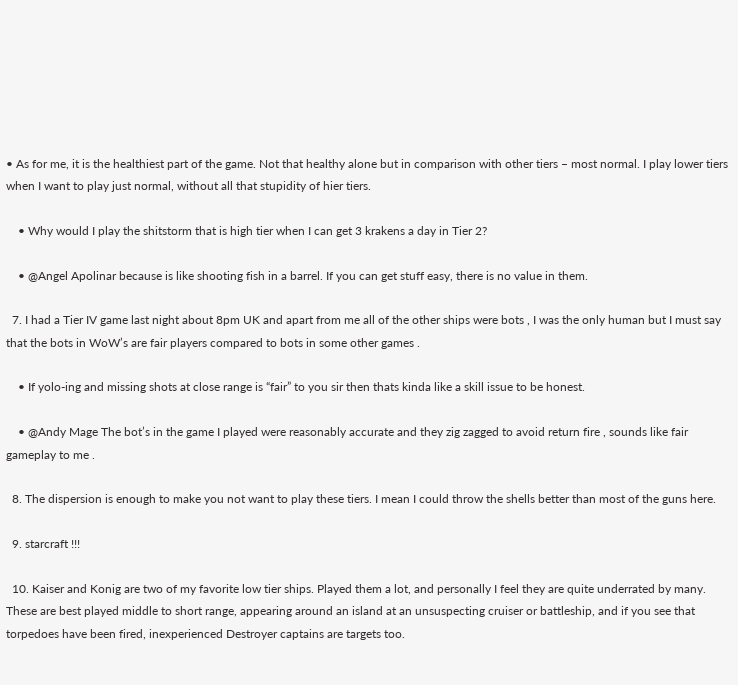• As for me, it is the healthiest part of the game. Not that healthy alone but in comparison with other tiers – most normal. I play lower tiers when I want to play just normal, without all that stupidity of hier tiers.

    • Why would I play the shitstorm that is high tier when I can get 3 krakens a day in Tier 2?

    • @Angel Apolinar because is like shooting fish in a barrel. If you can get stuff easy, there is no value in them.

  7. I had a Tier IV game last night about 8pm UK and apart from me all of the other ships were bots , I was the only human but I must say that the bots in WoW’s are fair players compared to bots in some other games .

    • If yolo-ing and missing shots at close range is “fair” to you sir then thats kinda like a skill issue to be honest.

    • @Andy Mage The bot’s in the game I played were reasonably accurate and they zig zagged to avoid return fire , sounds like fair gameplay to me .

  8. The dispersion is enough to make you not want to play these tiers. I mean I could throw the shells better than most of the guns here.

  9. starcraft !!!

  10. Kaiser and Konig are two of my favorite low tier ships. Played them a lot, and personally I feel they are quite underrated by many. These are best played middle to short range, appearing around an island at an unsuspecting cruiser or battleship, and if you see that torpedoes have been fired, inexperienced Destroyer captains are targets too.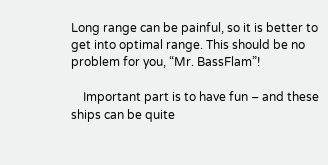Long range can be painful, so it is better to get into optimal range. This should be no problem for you, “Mr. BassFlam”!

    Important part is to have fun – and these ships can be quite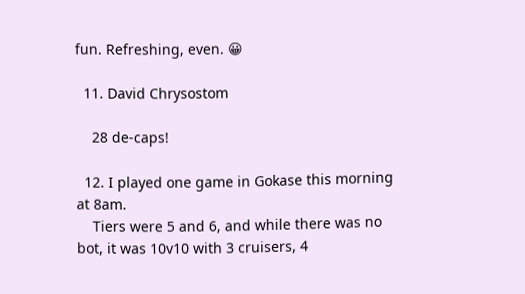fun. Refreshing, even. 😀

  11. David Chrysostom

    28 de-caps!

  12. I played one game in Gokase this morning at 8am.
    Tiers were 5 and 6, and while there was no bot, it was 10v10 with 3 cruisers, 4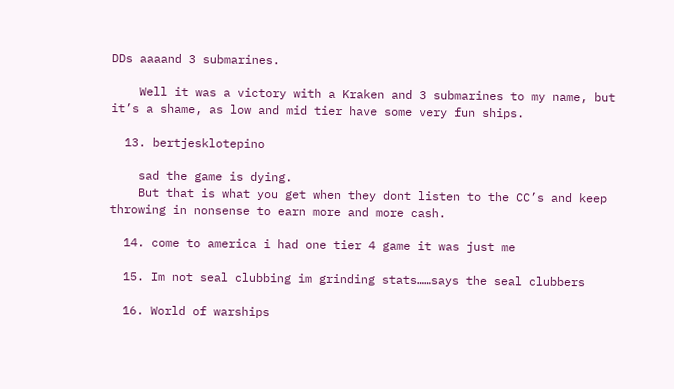DDs aaaand 3 submarines.

    Well it was a victory with a Kraken and 3 submarines to my name, but it’s a shame, as low and mid tier have some very fun ships.

  13. bertjesklotepino

    sad the game is dying.
    But that is what you get when they dont listen to the CC’s and keep throwing in nonsense to earn more and more cash.

  14. come to america i had one tier 4 game it was just me

  15. Im not seal clubbing im grinding stats……says the seal clubbers

  16. World of warships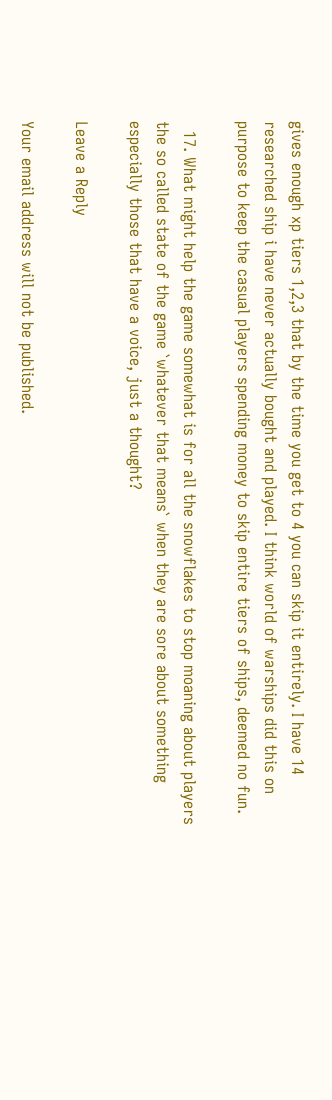gives enough xp tiers 1,2,3 that by the time you get to 4 you can skip it entirely. I have 14 researched ship i have never actually bought and played. I think world of warships did this on purpose to keep the casual players spending money to skip entire tiers of ships, deemed no fun.

  17. What might help the game somewhat is for all the snowflakes to stop moaning about players the so called state of the game `whatever that means` when they are sore about something especially those that have a voice, just a thought?

Leave a Reply

Your email address will not be published.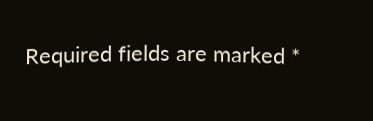Required fields are marked *